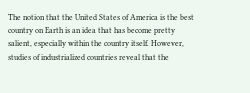The notion that the United States of America is the best country on Earth is an idea that has become pretty salient, especially within the country itself. However, studies of industrialized countries reveal that the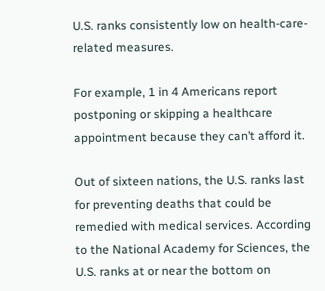U.S. ranks consistently low on health-care-related measures.

For example, 1 in 4 Americans report postponing or skipping a healthcare appointment because they can’t afford it.

Out of sixteen nations, the U.S. ranks last for preventing deaths that could be remedied with medical services. According to the National Academy for Sciences, the U.S. ranks at or near the bottom on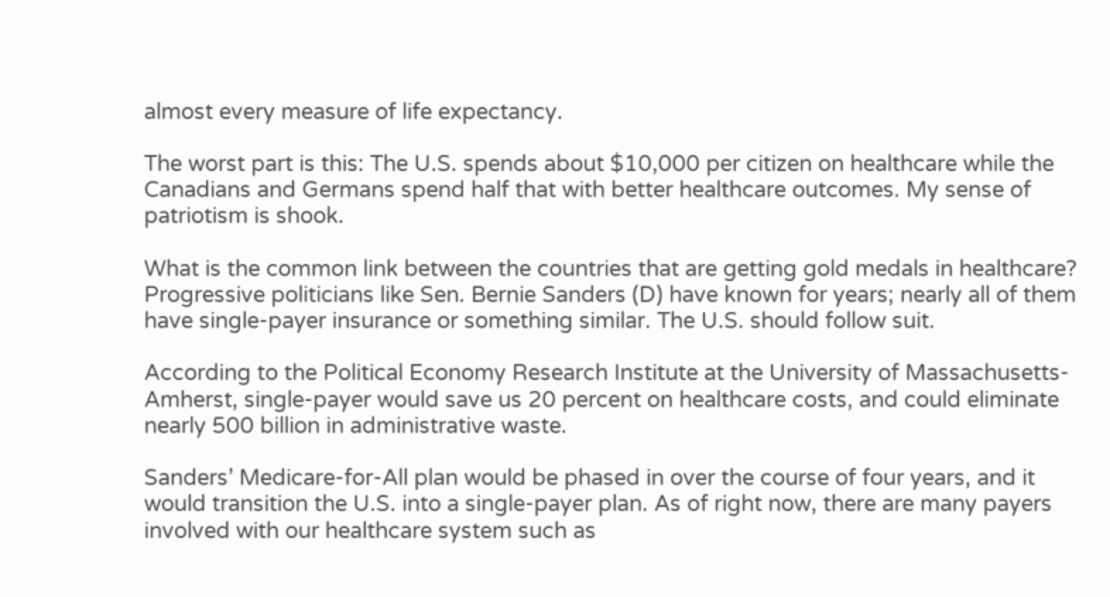almost every measure of life expectancy.

The worst part is this: The U.S. spends about $10,000 per citizen on healthcare while the Canadians and Germans spend half that with better healthcare outcomes. My sense of patriotism is shook.

What is the common link between the countries that are getting gold medals in healthcare? Progressive politicians like Sen. Bernie Sanders (D) have known for years; nearly all of them have single-payer insurance or something similar. The U.S. should follow suit.

According to the Political Economy Research Institute at the University of Massachusetts-Amherst, single-payer would save us 20 percent on healthcare costs, and could eliminate nearly 500 billion in administrative waste.

Sanders’ Medicare-for-All plan would be phased in over the course of four years, and it would transition the U.S. into a single-payer plan. As of right now, there are many payers involved with our healthcare system such as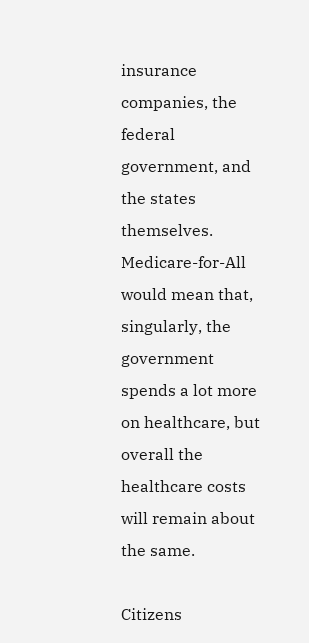insurance companies, the federal government, and the states themselves. Medicare-for-All would mean that, singularly, the government spends a lot more on healthcare, but overall the healthcare costs will remain about the same.

Citizens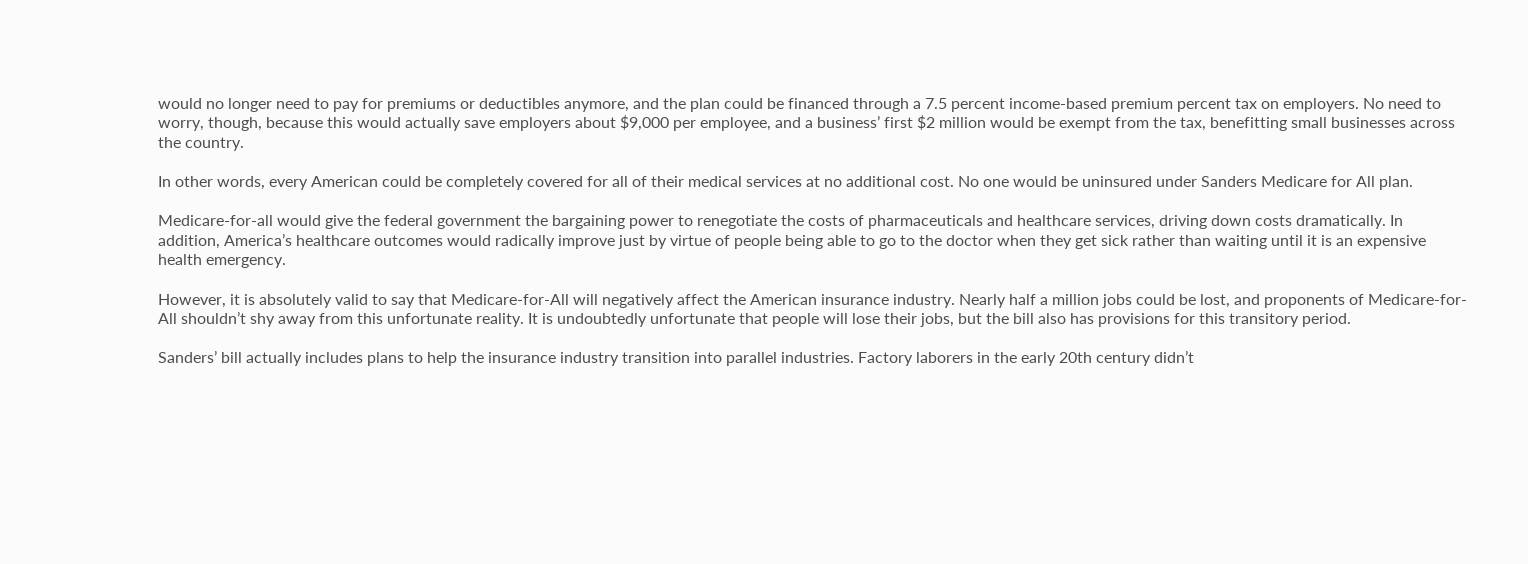would no longer need to pay for premiums or deductibles anymore, and the plan could be financed through a 7.5 percent income-based premium percent tax on employers. No need to worry, though, because this would actually save employers about $9,000 per employee, and a business’ first $2 million would be exempt from the tax, benefitting small businesses across the country.

In other words, every American could be completely covered for all of their medical services at no additional cost. No one would be uninsured under Sanders Medicare for All plan.

Medicare-for-all would give the federal government the bargaining power to renegotiate the costs of pharmaceuticals and healthcare services, driving down costs dramatically. In addition, America’s healthcare outcomes would radically improve just by virtue of people being able to go to the doctor when they get sick rather than waiting until it is an expensive health emergency.

However, it is absolutely valid to say that Medicare-for-All will negatively affect the American insurance industry. Nearly half a million jobs could be lost, and proponents of Medicare-for-All shouldn’t shy away from this unfortunate reality. It is undoubtedly unfortunate that people will lose their jobs, but the bill also has provisions for this transitory period.

Sanders’ bill actually includes plans to help the insurance industry transition into parallel industries. Factory laborers in the early 20th century didn’t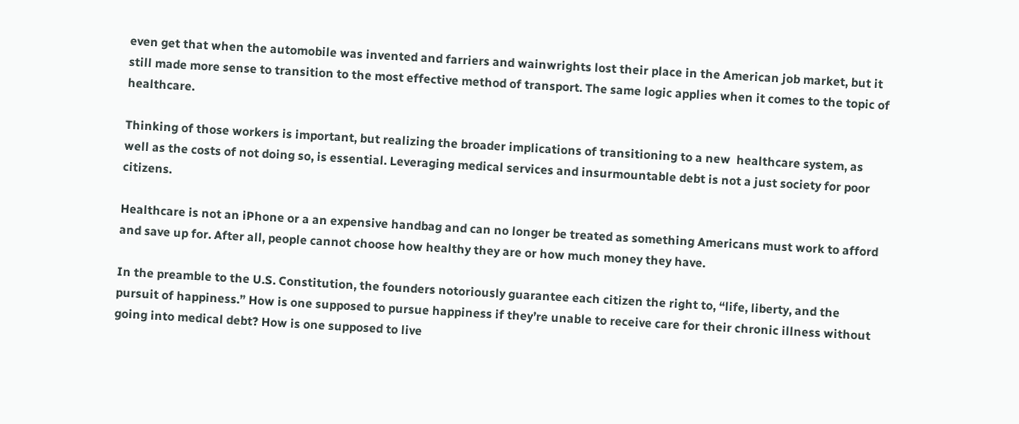even get that when the automobile was invented and farriers and wainwrights lost their place in the American job market, but it still made more sense to transition to the most effective method of transport. The same logic applies when it comes to the topic of healthcare.

Thinking of those workers is important, but realizing the broader implications of transitioning to a new  healthcare system, as well as the costs of not doing so, is essential. Leveraging medical services and insurmountable debt is not a just society for poor citizens.

Healthcare is not an iPhone or a an expensive handbag and can no longer be treated as something Americans must work to afford and save up for. After all, people cannot choose how healthy they are or how much money they have.

In the preamble to the U.S. Constitution, the founders notoriously guarantee each citizen the right to, “life, liberty, and the pursuit of happiness.” How is one supposed to pursue happiness if they’re unable to receive care for their chronic illness without going into medical debt? How is one supposed to live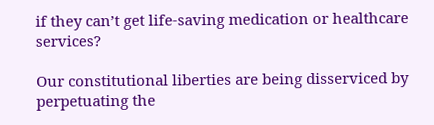if they can’t get life-saving medication or healthcare services?

Our constitutional liberties are being disserviced by perpetuating the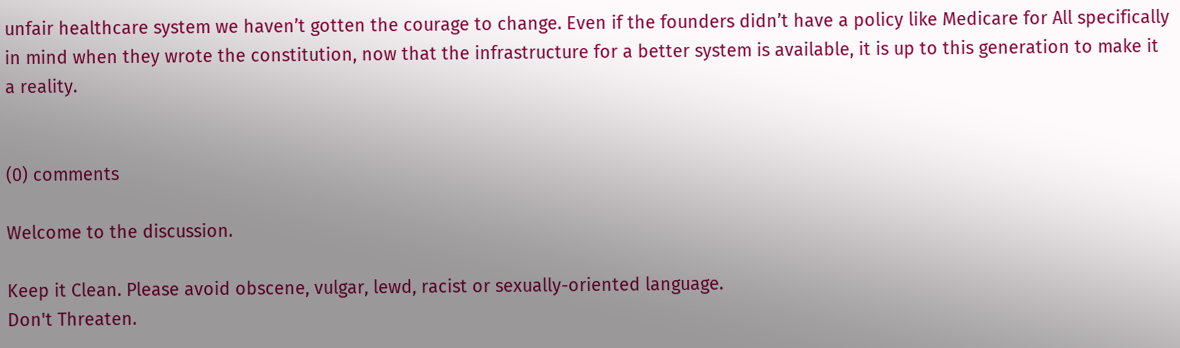unfair healthcare system we haven’t gotten the courage to change. Even if the founders didn’t have a policy like Medicare for All specifically in mind when they wrote the constitution, now that the infrastructure for a better system is available, it is up to this generation to make it a reality.


(0) comments

Welcome to the discussion.

Keep it Clean. Please avoid obscene, vulgar, lewd, racist or sexually-oriented language.
Don't Threaten.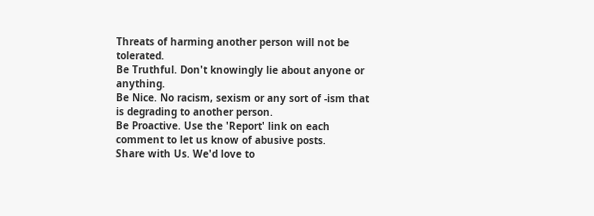Threats of harming another person will not be tolerated.
Be Truthful. Don't knowingly lie about anyone or anything.
Be Nice. No racism, sexism or any sort of -ism that is degrading to another person.
Be Proactive. Use the 'Report' link on each comment to let us know of abusive posts.
Share with Us. We'd love to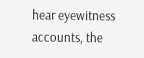hear eyewitness accounts, the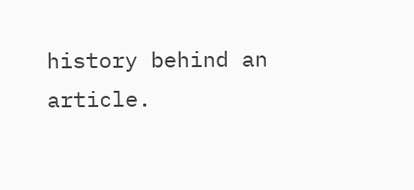history behind an article.